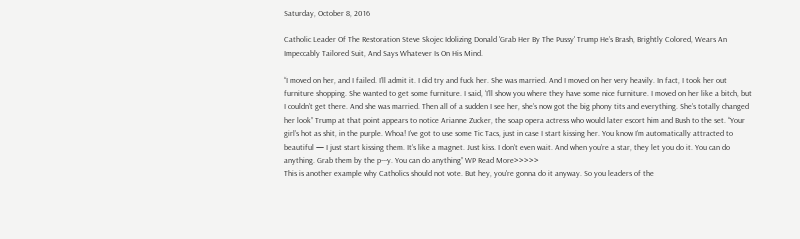Saturday, October 8, 2016

Catholic Leader Of The Restoration Steve Skojec Idolizing Donald 'Grab Her By The Pussy' Trump He’s Brash, Brightly Colored, Wears An Impeccably Tailored Suit, And Says Whatever Is On His Mind.

“I moved on her, and I failed. I’ll admit it. I did try and fuck her. She was married. And I moved on her very heavily. In fact, I took her out furniture shopping. She wanted to get some furniture. I said, ‘I’ll show you where they have some nice furniture. I moved on her like a bitch, but I couldn’t get there. And she was married. Then all of a sudden I see her, she’s now got the big phony tits and everything. She’s totally changed her look” Trump at that point appears to notice Arianne Zucker, the soap opera actress who would later escort him and Bush to the set. “Your girl’s hot as shit, in the purple. Whoa! I’ve got to use some Tic Tacs, just in case I start kissing her. You know I’m automatically attracted to beautiful — I just start kissing them. It’s like a magnet. Just kiss. I don’t even wait. And when you’re a star, they let you do it. You can do anything. Grab them by the p---y. You can do anything” WP Read More>>>>>
This is another example why Catholics should not vote. But hey, you're gonna do it anyway. So you leaders of the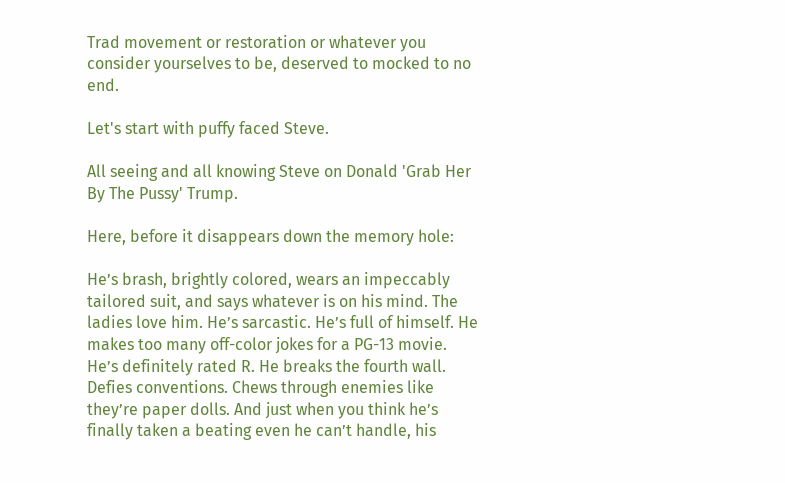Trad movement or restoration or whatever you consider yourselves to be, deserved to mocked to no end.

Let's start with puffy faced Steve.

All seeing and all knowing Steve on Donald 'Grab Her By The Pussy' Trump.

Here, before it disappears down the memory hole:

He’s brash, brightly colored, wears an impeccably tailored suit, and says whatever is on his mind. The ladies love him. He’s sarcastic. He’s full of himself. He makes too many off-color jokes for a PG-13 movie. He’s definitely rated R. He breaks the fourth wall. Defies conventions. Chews through enemies like they’re paper dolls. And just when you think he’s finally taken a beating even he can’t handle, his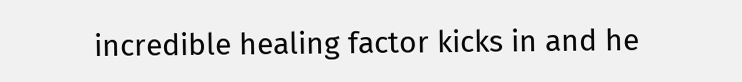incredible healing factor kicks in and he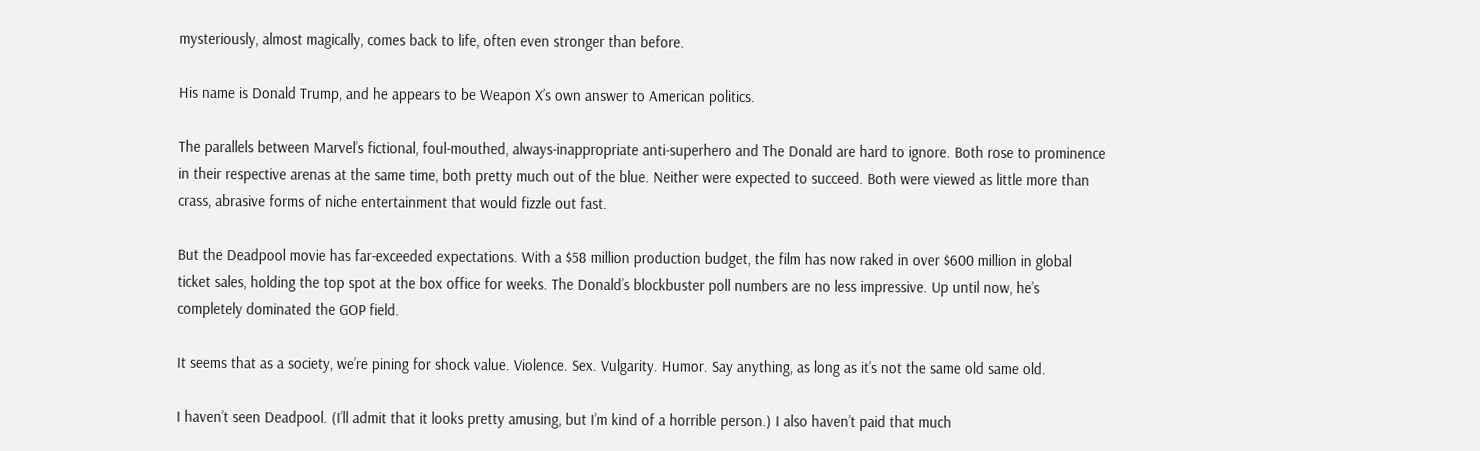mysteriously, almost magically, comes back to life, often even stronger than before.

His name is Donald Trump, and he appears to be Weapon X’s own answer to American politics.

The parallels between Marvel’s fictional, foul-mouthed, always-inappropriate anti-superhero and The Donald are hard to ignore. Both rose to prominence in their respective arenas at the same time, both pretty much out of the blue. Neither were expected to succeed. Both were viewed as little more than crass, abrasive forms of niche entertainment that would fizzle out fast.

But the Deadpool movie has far-exceeded expectations. With a $58 million production budget, the film has now raked in over $600 million in global ticket sales, holding the top spot at the box office for weeks. The Donald’s blockbuster poll numbers are no less impressive. Up until now, he’s completely dominated the GOP field.

It seems that as a society, we’re pining for shock value. Violence. Sex. Vulgarity. Humor. Say anything, as long as it’s not the same old same old.

I haven’t seen Deadpool. (I’ll admit that it looks pretty amusing, but I’m kind of a horrible person.) I also haven’t paid that much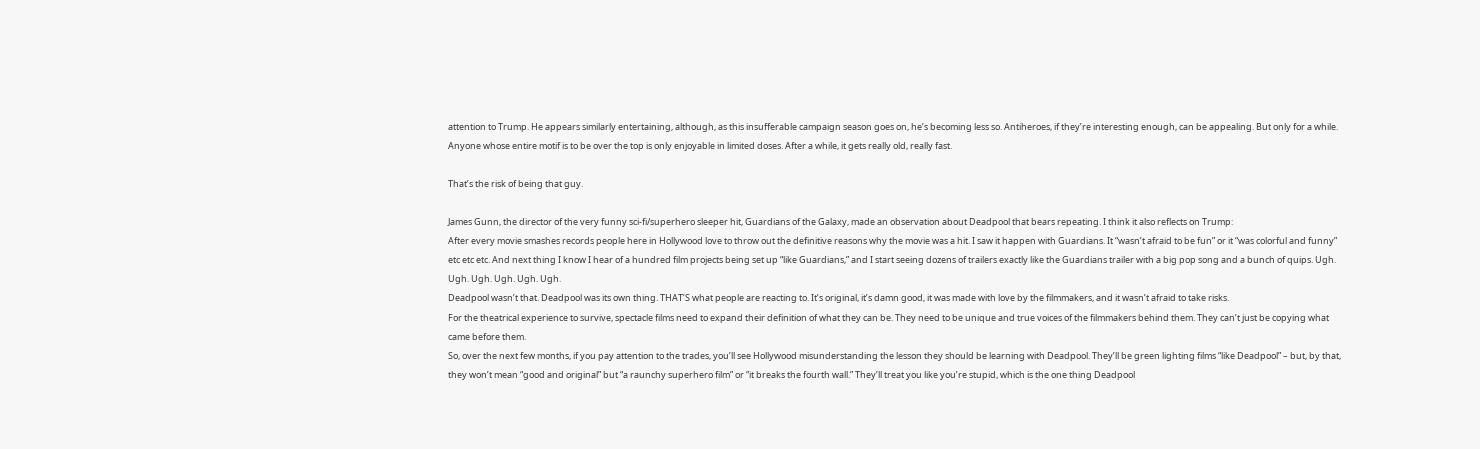attention to Trump. He appears similarly entertaining, although, as this insufferable campaign season goes on, he’s becoming less so. Antiheroes, if they’re interesting enough, can be appealing. But only for a while. Anyone whose entire motif is to be over the top is only enjoyable in limited doses. After a while, it gets really old, really fast.

That’s the risk of being that guy.

James Gunn, the director of the very funny sci-fi/superhero sleeper hit, Guardians of the Galaxy, made an observation about Deadpool that bears repeating. I think it also reflects on Trump:
After every movie smashes records people here in Hollywood love to throw out the definitive reasons why the movie was a hit. I saw it happen with Guardians. It “wasn’t afraid to be fun” or it “was colorful and funny” etc etc etc. And next thing I know I hear of a hundred film projects being set up “like Guardians,” and I start seeing dozens of trailers exactly like the Guardians trailer with a big pop song and a bunch of quips. Ugh.
Ugh. Ugh. Ugh. Ugh. Ugh.
Deadpool wasn’t that. Deadpool was its own thing. THAT’S what people are reacting to. It’s original, it’s damn good, it was made with love by the filmmakers, and it wasn’t afraid to take risks.
For the theatrical experience to survive, spectacle films need to expand their definition of what they can be. They need to be unique and true voices of the filmmakers behind them. They can’t just be copying what came before them.
So, over the next few months, if you pay attention to the trades, you’ll see Hollywood misunderstanding the lesson they should be learning with Deadpool. They’ll be green lighting films “like Deadpool” – but, by that, they won’t mean “good and original” but “a raunchy superhero film” or “it breaks the fourth wall.” They’ll treat you like you’re stupid, which is the one thing Deadpool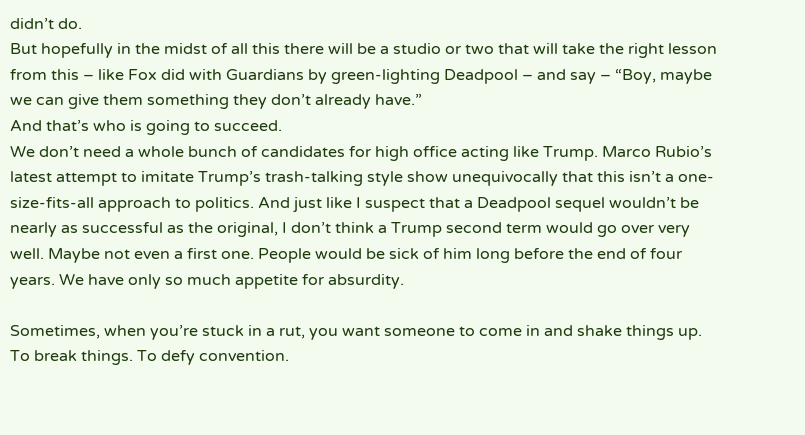didn’t do.
But hopefully in the midst of all this there will be a studio or two that will take the right lesson from this – like Fox did with Guardians by green-lighting Deadpool – and say – “Boy, maybe we can give them something they don’t already have.”
And that’s who is going to succeed.
We don’t need a whole bunch of candidates for high office acting like Trump. Marco Rubio’s latest attempt to imitate Trump’s trash-talking style show unequivocally that this isn’t a one-size-fits-all approach to politics. And just like I suspect that a Deadpool sequel wouldn’t be nearly as successful as the original, I don’t think a Trump second term would go over very well. Maybe not even a first one. People would be sick of him long before the end of four years. We have only so much appetite for absurdity.

Sometimes, when you’re stuck in a rut, you want someone to come in and shake things up. To break things. To defy convention.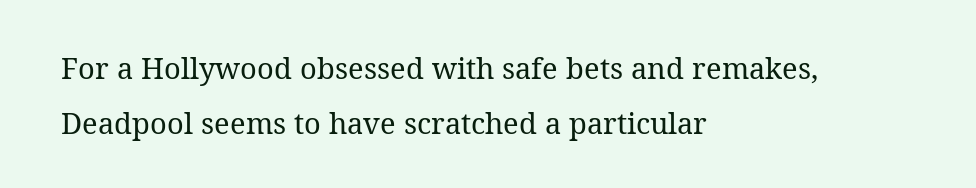For a Hollywood obsessed with safe bets and remakes, Deadpool seems to have scratched a particular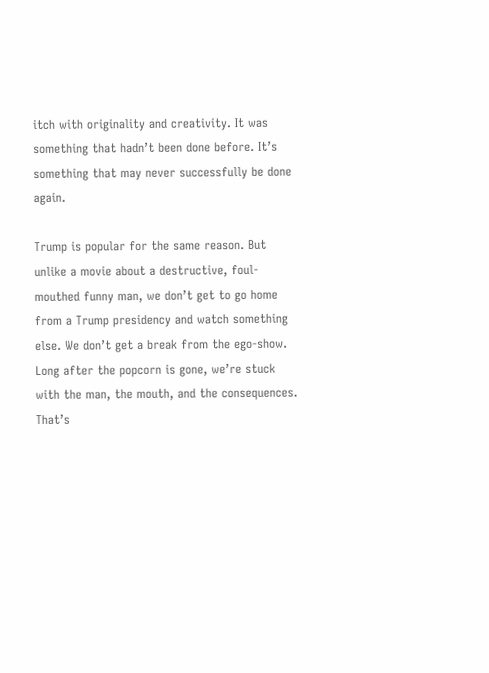itch with originality and creativity. It was something that hadn’t been done before. It’s something that may never successfully be done again.

Trump is popular for the same reason. But unlike a movie about a destructive, foul-mouthed funny man, we don’t get to go home from a Trump presidency and watch something else. We don’t get a break from the ego-show. Long after the popcorn is gone, we’re stuck with the man, the mouth, and the consequences. That’s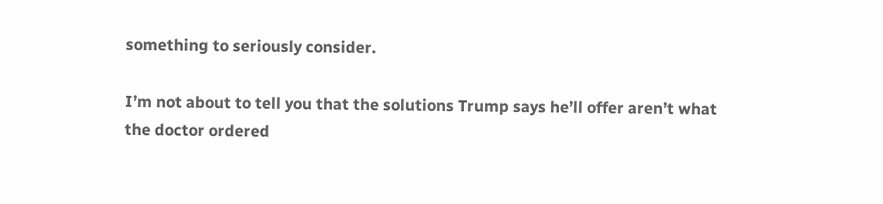something to seriously consider.

I’m not about to tell you that the solutions Trump says he’ll offer aren’t what the doctor ordered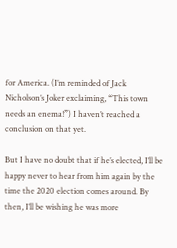for America. (I’m reminded of Jack Nicholson’s Joker exclaiming, “This town needs an enema!”) I haven’t reached a conclusion on that yet.

But I have no doubt that if he’s elected, I’ll be happy never to hear from him again by the time the 2020 election comes around. By then, I’ll be wishing he was more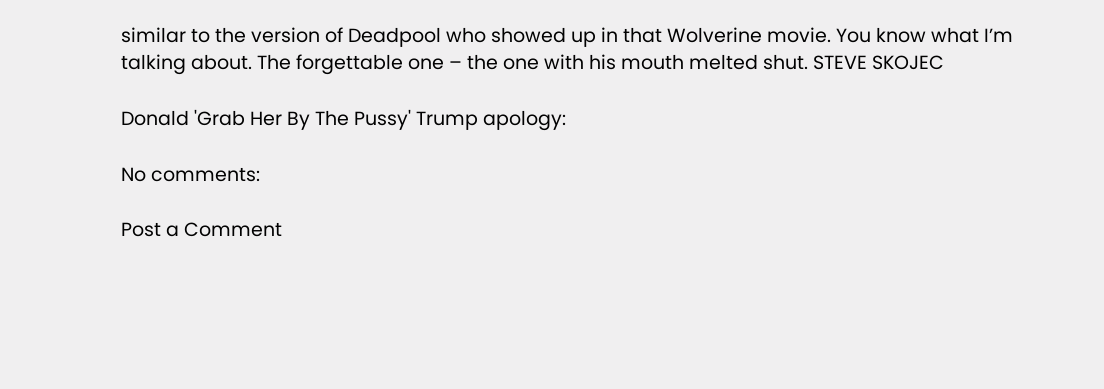similar to the version of Deadpool who showed up in that Wolverine movie. You know what I’m talking about. The forgettable one – the one with his mouth melted shut. STEVE SKOJEC

Donald 'Grab Her By The Pussy' Trump apology:

No comments:

Post a Comment